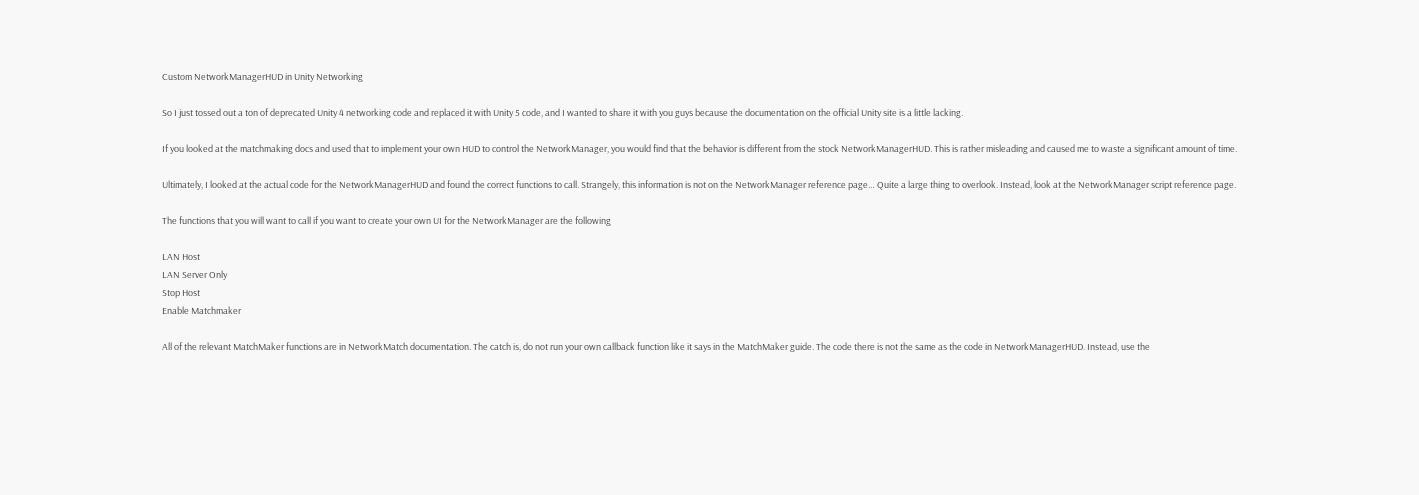Custom NetworkManagerHUD in Unity Networking

So I just tossed out a ton of deprecated Unity 4 networking code and replaced it with Unity 5 code, and I wanted to share it with you guys because the documentation on the official Unity site is a little lacking.

If you looked at the matchmaking docs and used that to implement your own HUD to control the NetworkManager, you would find that the behavior is different from the stock NetworkManagerHUD. This is rather misleading and caused me to waste a significant amount of time.

Ultimately, I looked at the actual code for the NetworkManagerHUD and found the correct functions to call. Strangely, this information is not on the NetworkManager reference page… Quite a large thing to overlook. Instead, look at the NetworkManager script reference page.

The functions that you will want to call if you want to create your own UI for the NetworkManager are the following

LAN Host
LAN Server Only
Stop Host
Enable Matchmaker

All of the relevant MatchMaker functions are in NetworkMatch documentation. The catch is, do not run your own callback function like it says in the MatchMaker guide. The code there is not the same as the code in NetworkManagerHUD. Instead, use the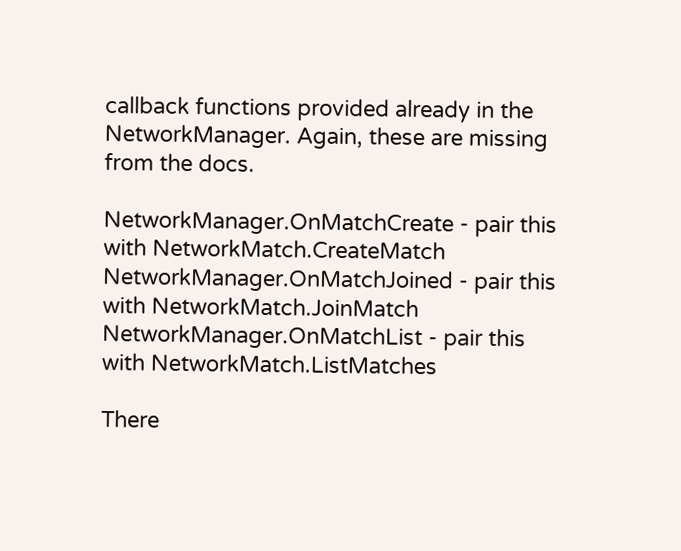callback functions provided already in the NetworkManager. Again, these are missing from the docs.

NetworkManager.OnMatchCreate - pair this with NetworkMatch.CreateMatch
NetworkManager.OnMatchJoined - pair this with NetworkMatch.JoinMatch
NetworkManager.OnMatchList - pair this with NetworkMatch.ListMatches

There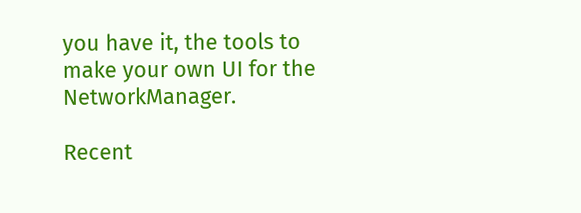you have it, the tools to make your own UI for the NetworkManager.

Recent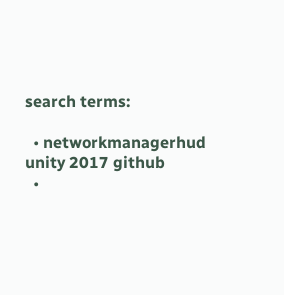search terms:

  • networkmanagerhud unity 2017 github
  •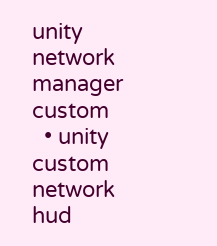unity network manager custom
  • unity custom network hud